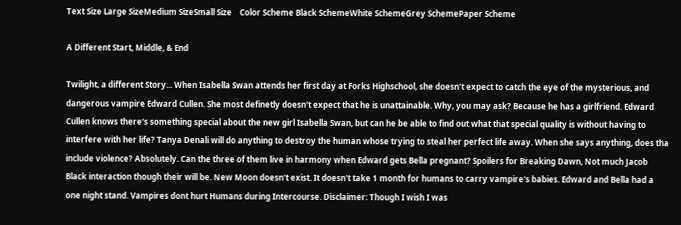Text Size Large SizeMedium SizeSmall Size    Color Scheme Black SchemeWhite SchemeGrey SchemePaper Scheme

A Different Start, Middle, & End

Twilight, a different Story... When Isabella Swan attends her first day at Forks Highschool, she doesn't expect to catch the eye of the mysterious, and dangerous vampire Edward Cullen. She most definetly doesn't expect that he is unattainable. Why, you may ask? Because he has a girlfriend. Edward Cullen knows there's something special about the new girl Isabella Swan, but can he be able to find out what that special quality is without having to interfere with her life? Tanya Denali will do anything to destroy the human whose trying to steal her perfect life away. When she says anything, does tha include violence? Absolutely. Can the three of them live in harmony when Edward gets Bella pregnant? Spoilers for Breaking Dawn, Not much Jacob Black interaction though their will be. New Moon doesn't exist. It doesn't take 1 month for humans to carry vampire's babies. Edward and Bella had a one night stand. Vampires dont hurt Humans during Intercourse. Disclaimer: Though I wish I was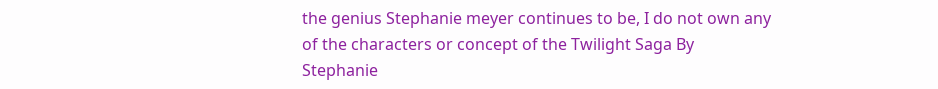the genius Stephanie meyer continues to be, I do not own any of the characters or concept of the Twilight Saga By Stephanie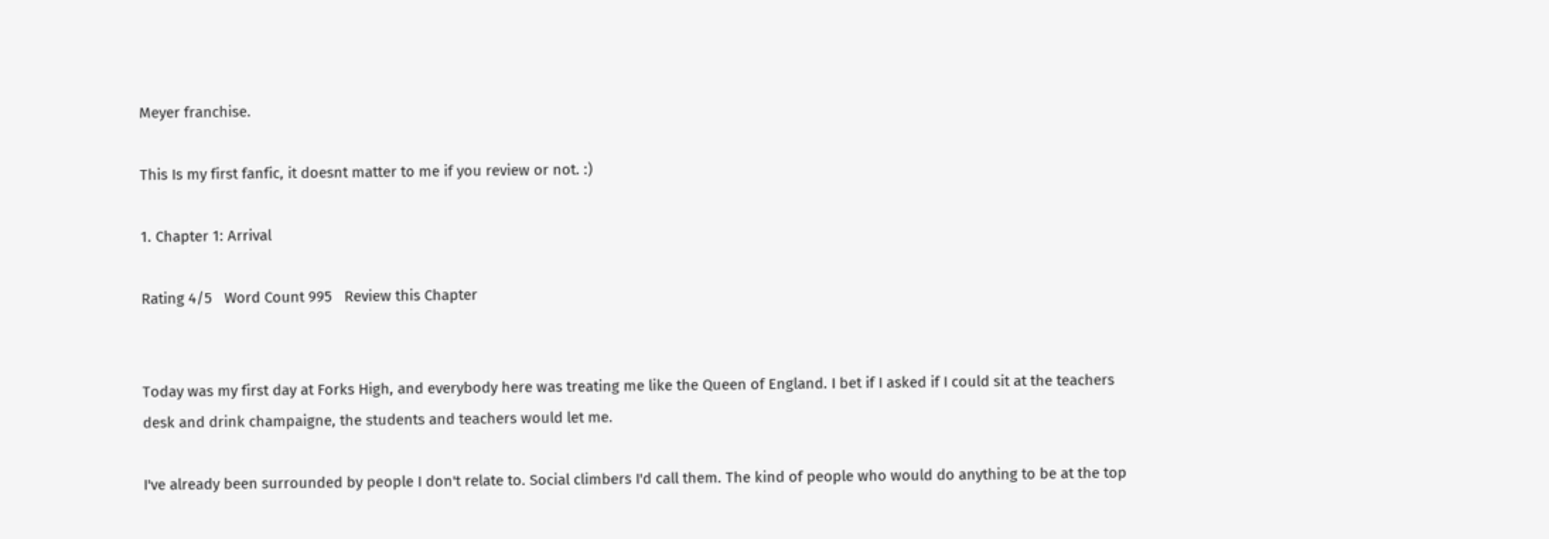Meyer franchise.

This Is my first fanfic, it doesnt matter to me if you review or not. :)

1. Chapter 1: Arrival

Rating 4/5   Word Count 995   Review this Chapter


Today was my first day at Forks High, and everybody here was treating me like the Queen of England. I bet if I asked if I could sit at the teachers desk and drink champaigne, the students and teachers would let me.

I've already been surrounded by people I don't relate to. Social climbers I'd call them. The kind of people who would do anything to be at the top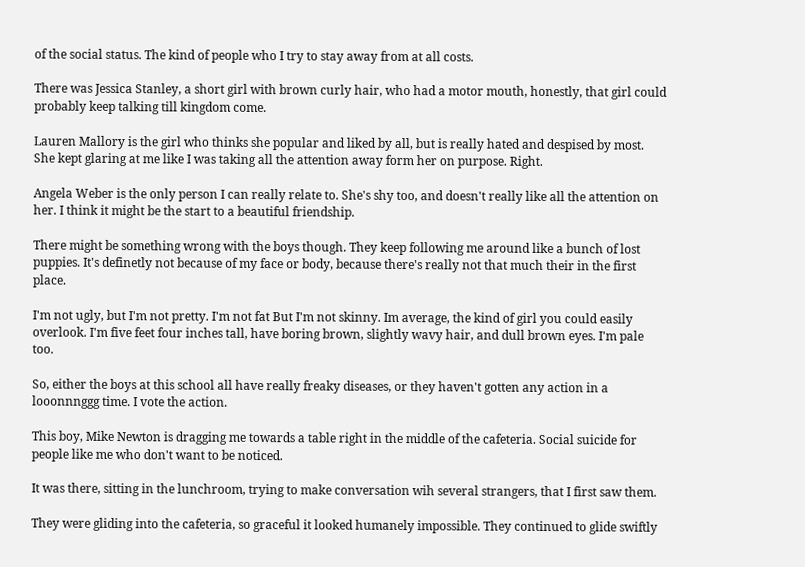of the social status. The kind of people who I try to stay away from at all costs.

There was Jessica Stanley, a short girl with brown curly hair, who had a motor mouth, honestly, that girl could probably keep talking till kingdom come.

Lauren Mallory is the girl who thinks she popular and liked by all, but is really hated and despised by most. She kept glaring at me like I was taking all the attention away form her on purpose. Right.

Angela Weber is the only person I can really relate to. She's shy too, and doesn't really like all the attention on her. I think it might be the start to a beautiful friendship.

There might be something wrong with the boys though. They keep following me around like a bunch of lost puppies. It's definetly not because of my face or body, because there's really not that much their in the first place.

I'm not ugly, but I'm not pretty. I'm not fat But I'm not skinny. Im average, the kind of girl you could easily overlook. I'm five feet four inches tall, have boring brown, slightly wavy hair, and dull brown eyes. I'm pale too.

So, either the boys at this school all have really freaky diseases, or they haven't gotten any action in a looonnnggg time. I vote the action.

This boy, Mike Newton is dragging me towards a table right in the middle of the cafeteria. Social suicide for people like me who don't want to be noticed.

It was there, sitting in the lunchroom, trying to make conversation wih several strangers, that I first saw them.

They were gliding into the cafeteria, so graceful it looked humanely impossible. They continued to glide swiftly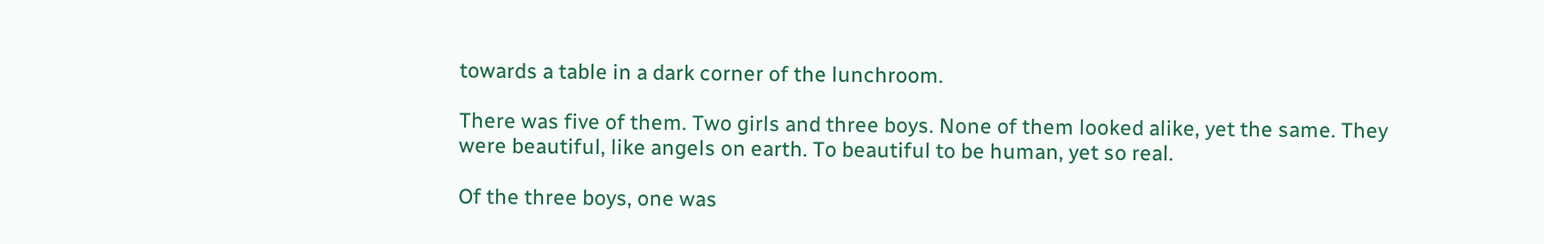towards a table in a dark corner of the lunchroom.

There was five of them. Two girls and three boys. None of them looked alike, yet the same. They were beautiful, like angels on earth. To beautiful to be human, yet so real.

Of the three boys, one was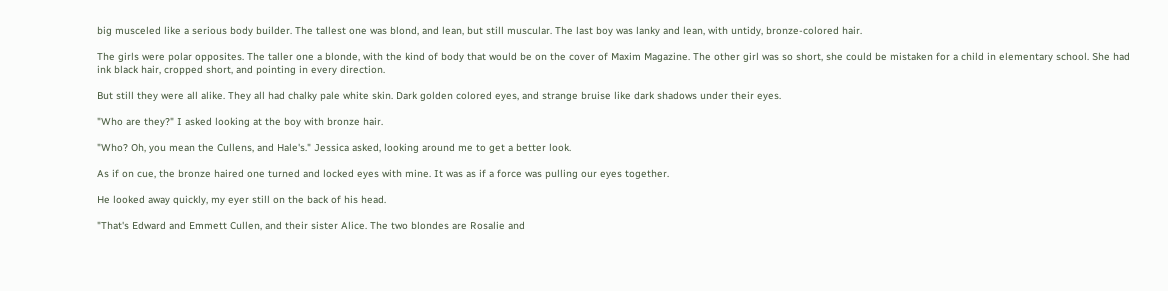big musceled like a serious body builder. The tallest one was blond, and lean, but still muscular. The last boy was lanky and lean, with untidy, bronze-colored hair.

The girls were polar opposites. The taller one a blonde, with the kind of body that would be on the cover of Maxim Magazine. The other girl was so short, she could be mistaken for a child in elementary school. She had ink black hair, cropped short, and pointing in every direction.

But still they were all alike. They all had chalky pale white skin. Dark golden colored eyes, and strange bruise like dark shadows under their eyes.

"Who are they?" I asked looking at the boy with bronze hair.

"Who? Oh, you mean the Cullens, and Hale's." Jessica asked, looking around me to get a better look.

As if on cue, the bronze haired one turned and locked eyes with mine. It was as if a force was pulling our eyes together.

He looked away quickly, my eyer still on the back of his head.

"That's Edward and Emmett Cullen, and their sister Alice. The two blondes are Rosalie and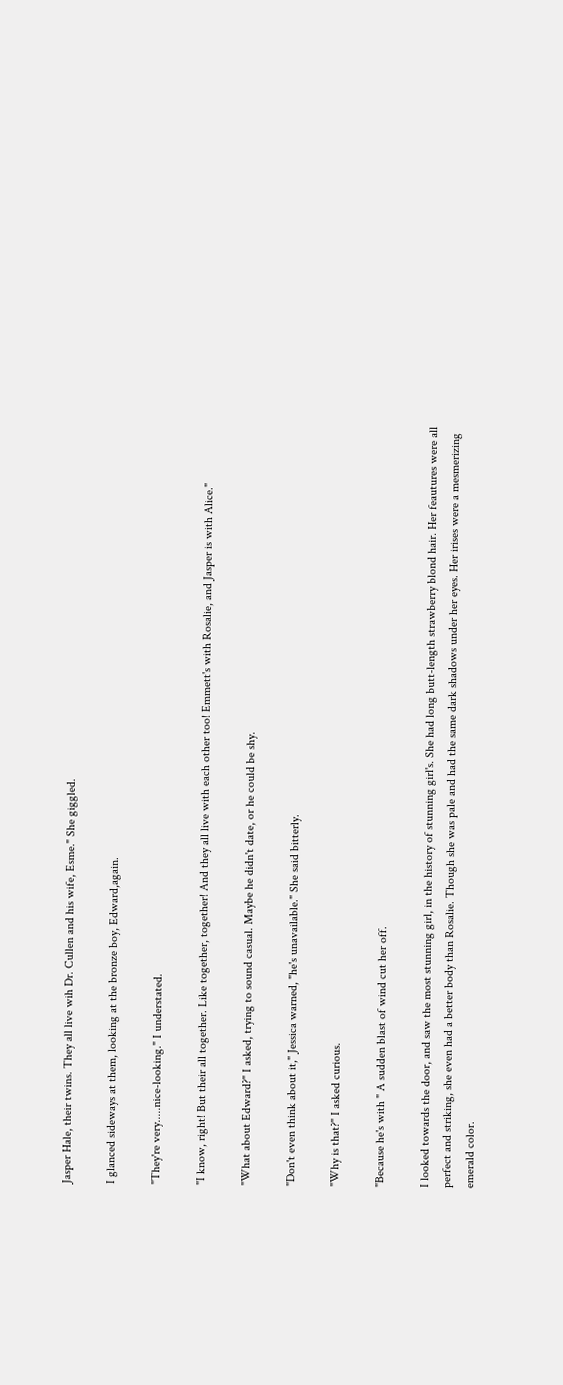Jasper Hale, their twins. They all live wih Dr. Cullen and his wife, Esme." She giggled.

I glanced sideways at them, looking at the bronze boy, Edward,again.

"They're very.....nice-looking." I understated.

"I know, right! But their all together. Like together, together! And they all live with each other too! Emmett's with Rosalie, and Jasper is with Alice."

"What about Edward?" I asked, trying to sound casual. Maybe he didn't date, or he could be shy.

"Don't even think about it," Jessica warned, "he's unavailable." She said bitterly.

"Why is that?" I asked curious.

"Because he's with " A sudden blast of wind cut her off.

I looked towards the door, and saw the most stunning girl, in the history of stunning girl's. She had long butt-length strawberry blond hair. Her feautures were all perfect and striking, she even had a better body than Rosalie. Though she was pale and had the same dark shadows under her eyes. Her irises were a mesmerizing emerald color.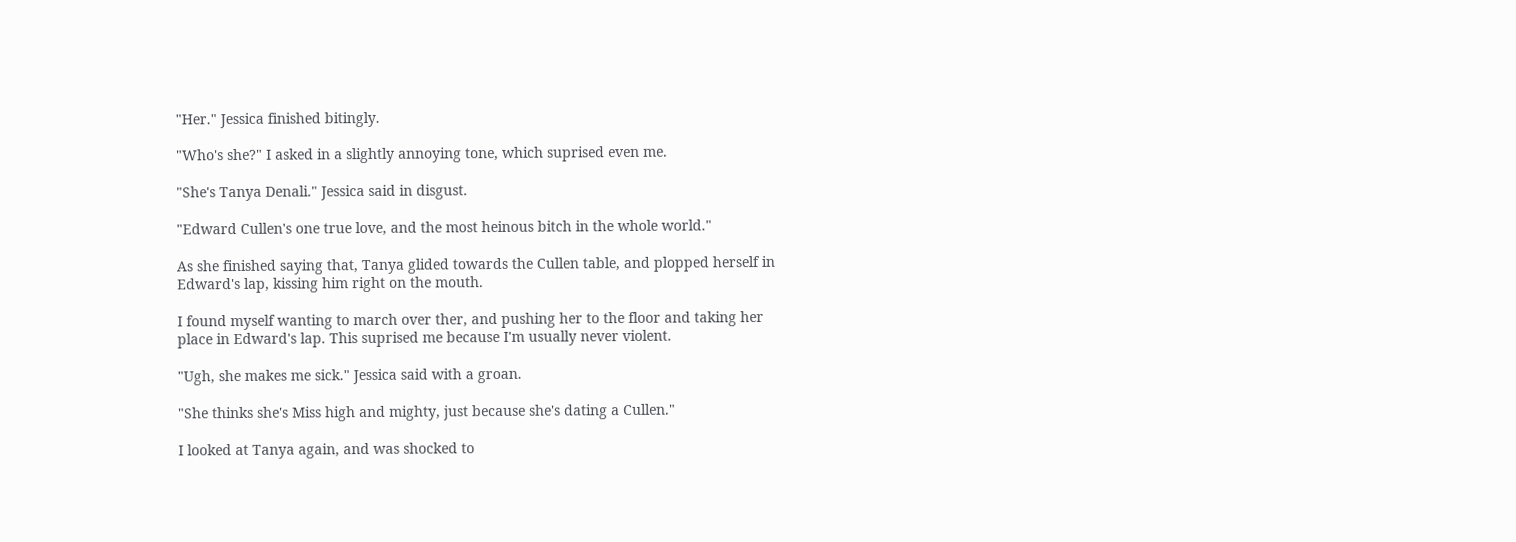"Her." Jessica finished bitingly.

"Who's she?" I asked in a slightly annoying tone, which suprised even me.

"She's Tanya Denali." Jessica said in disgust.

"Edward Cullen's one true love, and the most heinous bitch in the whole world."

As she finished saying that, Tanya glided towards the Cullen table, and plopped herself in Edward's lap, kissing him right on the mouth.

I found myself wanting to march over ther, and pushing her to the floor and taking her place in Edward's lap. This suprised me because I'm usually never violent.

"Ugh, she makes me sick." Jessica said with a groan.

"She thinks she's Miss high and mighty, just because she's dating a Cullen."

I looked at Tanya again, and was shocked to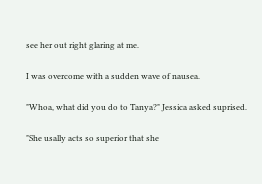see her out right glaring at me.

I was overcome with a sudden wave of nausea.

"Whoa, what did you do to Tanya?" Jessica asked suprised.

"She usally acts so superior that she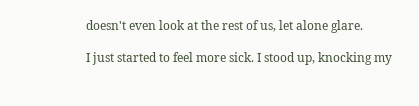doesn't even look at the rest of us, let alone glare.

I just started to feel more sick. I stood up, knocking my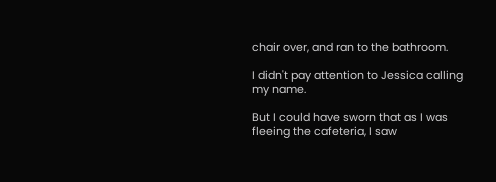chair over, and ran to the bathroom.

I didn't pay attention to Jessica calling my name.

But I could have sworn that as I was fleeing the cafeteria, I saw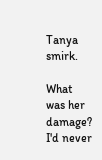Tanya smirk.

What was her damage? I'd never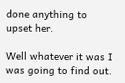done anything to upset her.

Well whatever it was I was going to find out.